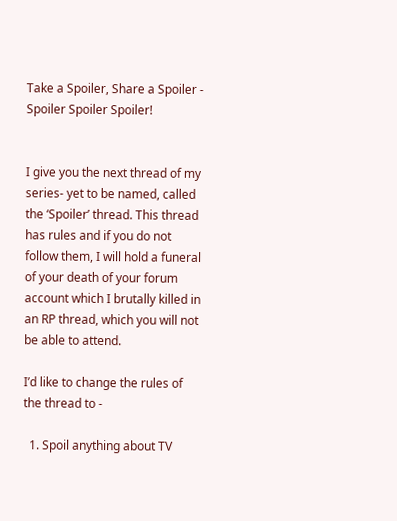Take a Spoiler, Share a Spoiler - Spoiler Spoiler Spoiler!


I give you the next thread of my series- yet to be named, called the ‘Spoiler’ thread. This thread has rules and if you do not follow them, I will hold a funeral of your death of your forum account which I brutally killed in an RP thread, which you will not be able to attend.

I’d like to change the rules of the thread to -

  1. Spoil anything about TV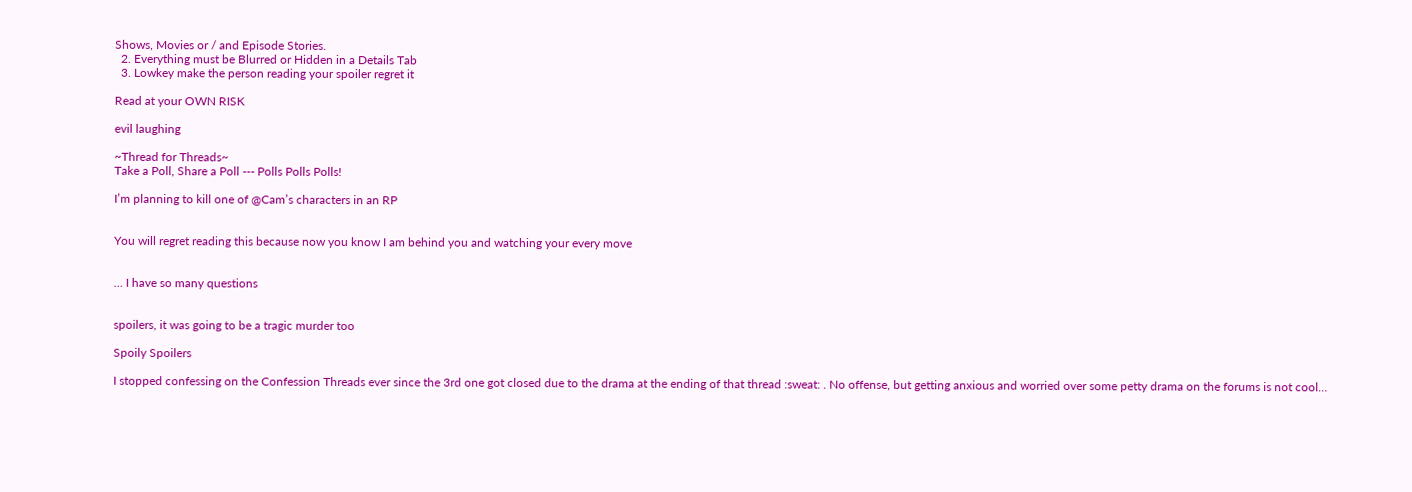Shows, Movies or / and Episode Stories.
  2. Everything must be Blurred or Hidden in a Details Tab
  3. Lowkey make the person reading your spoiler regret it

Read at your OWN RISK

evil laughing

~Thread for Threads~
Take a Poll, Share a Poll --- Polls Polls Polls!

I’m planning to kill one of @Cam’s characters in an RP


You will regret reading this because now you know I am behind you and watching your every move


… I have so many questions


spoilers, it was going to be a tragic murder too

Spoily Spoilers

I stopped confessing on the Confession Threads ever since the 3rd one got closed due to the drama at the ending of that thread :sweat: . No offense, but getting anxious and worried over some petty drama on the forums is not cool…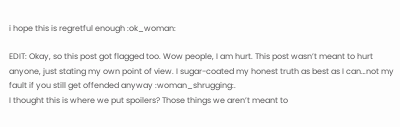i hope this is regretful enough :ok_woman:

EDIT: Okay, so this post got flagged too. Wow people, I am hurt. This post wasn’t meant to hurt anyone, just stating my own point of view. I sugar-coated my honest truth as best as I can…not my fault if you still get offended anyway :woman_shrugging:.
I thought this is where we put spoilers? Those things we aren’t meant to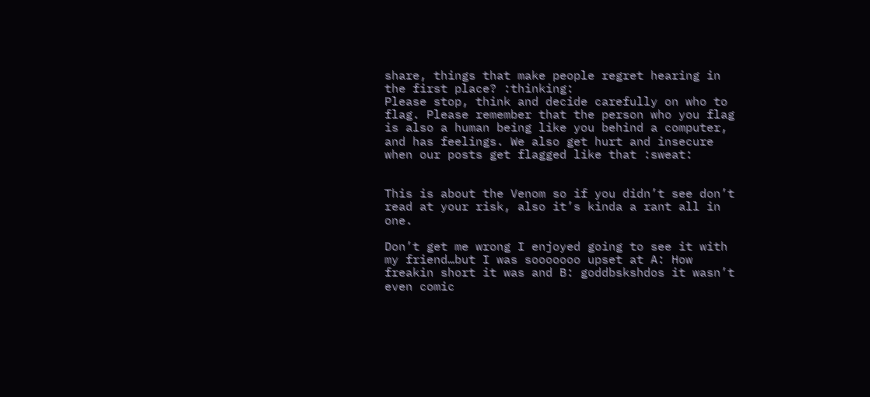share, things that make people regret hearing in the first place? :thinking:
Please stop, think and decide carefully on who to flag. Please remember that the person who you flag is also a human being like you behind a computer, and has feelings. We also get hurt and insecure when our posts get flagged like that :sweat:


This is about the Venom so if you didn’t see don’t read at your risk, also it’s kinda a rant all in one.

Don’t get me wrong I enjoyed going to see it with my friend…but I was sooooooo upset at A: How freakin short it was and B: goddbskshdos it wasn’t even comic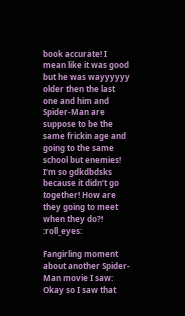book accurate! I mean like it was good but he was wayyyyyy older then the last one and him and Spider-Man are suppose to be the same frickin age and going to the same school but enemies! I’m so gdkdbdsks because it didn’t go together! How are they going to meet when they do?! :roll_eyes:

Fangirling moment about another Spider-Man movie I saw: Okay so I saw that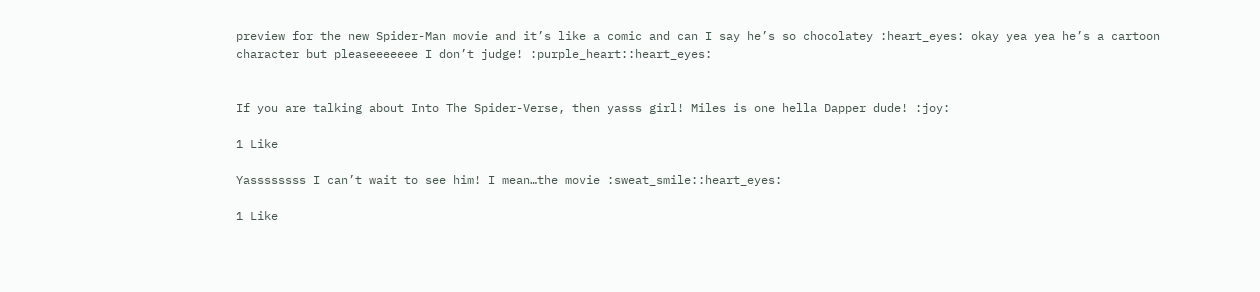preview for the new Spider-Man movie and it’s like a comic and can I say he’s so chocolatey :heart_eyes: okay yea yea he’s a cartoon character but pleaseeeeeee I don’t judge! :purple_heart::heart_eyes:


If you are talking about Into The Spider-Verse, then yasss girl! Miles is one hella Dapper dude! :joy:

1 Like

Yassssssss I can’t wait to see him! I mean…the movie :sweat_smile::heart_eyes:

1 Like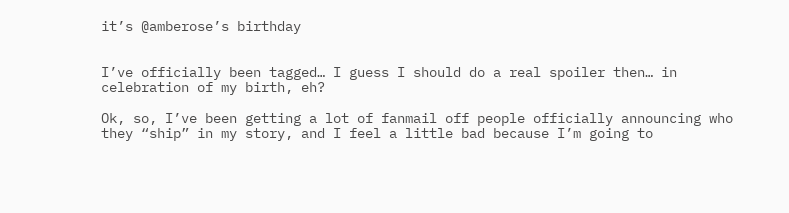it’s @amberose’s birthday


I’ve officially been tagged… I guess I should do a real spoiler then… in celebration of my birth, eh?

Ok, so, I’ve been getting a lot of fanmail off people officially announcing who they “ship” in my story, and I feel a little bad because I’m going to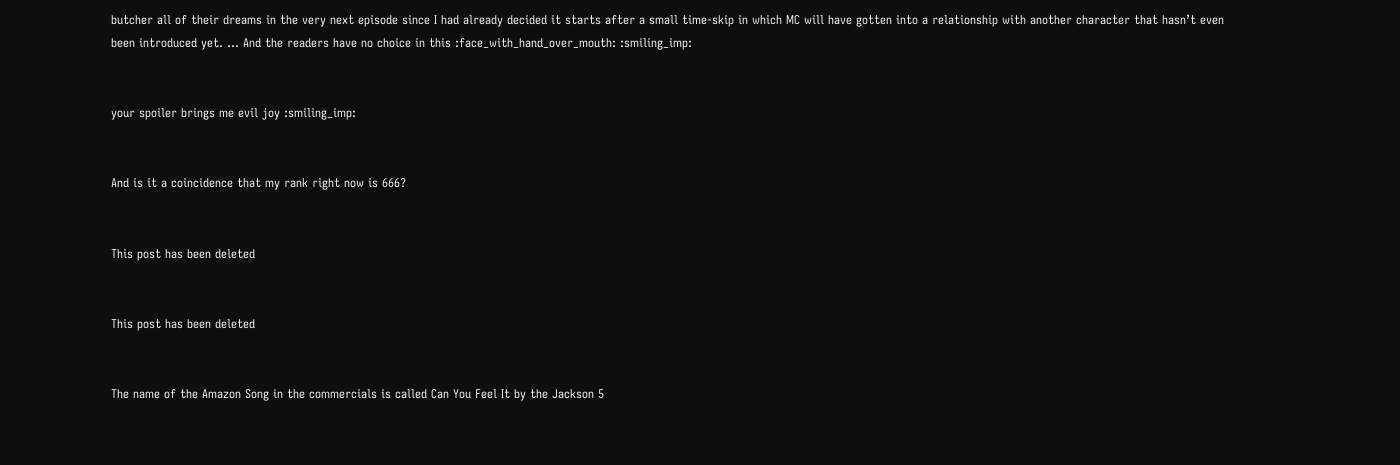butcher all of their dreams in the very next episode since I had already decided it starts after a small time-skip in which MC will have gotten into a relationship with another character that hasn’t even been introduced yet. … And the readers have no choice in this :face_with_hand_over_mouth: :smiling_imp:


your spoiler brings me evil joy :smiling_imp:


And is it a coincidence that my rank right now is 666?


This post has been deleted


This post has been deleted


The name of the Amazon Song in the commercials is called Can You Feel It by the Jackson 5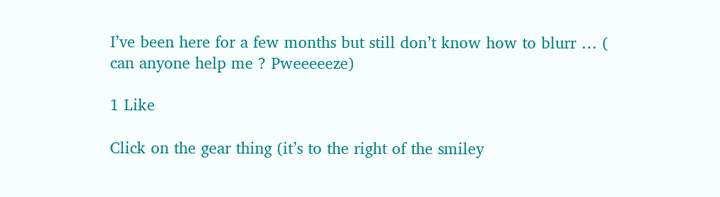I’ve been here for a few months but still don’t know how to blurr … ( can anyone help me ? Pweeeeeze)

1 Like

Click on the gear thing (it’s to the right of the smiley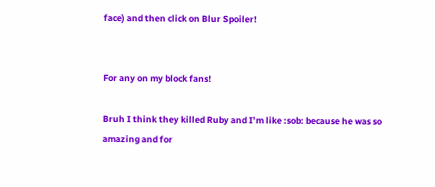face) and then click on Blur Spoiler!


For any on my block fans!

Bruh I think they killed Ruby and I’m like :sob: because he was so amazing and for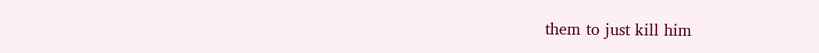them to just kill him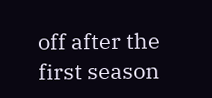off after the first season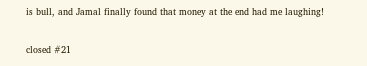is bull, and Jamal finally found that money at the end had me laughing!

closed #21